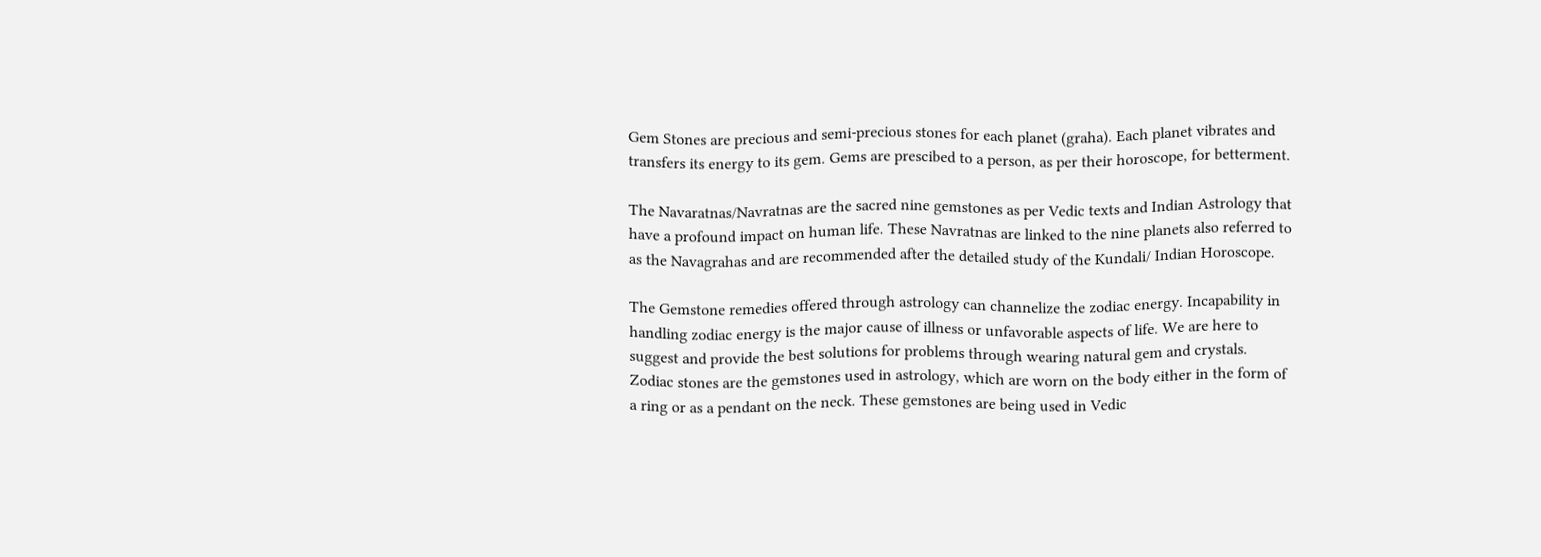Gem Stones are precious and semi-precious stones for each planet (graha). Each planet vibrates and transfers its energy to its gem. Gems are prescibed to a person, as per their horoscope, for betterment.

The Navaratnas/Navratnas are the sacred nine gemstones as per Vedic texts and Indian Astrology that have a profound impact on human life. These Navratnas are linked to the nine planets also referred to as the Navagrahas and are recommended after the detailed study of the Kundali/ Indian Horoscope.

The Gemstone remedies offered through astrology can channelize the zodiac energy. Incapability in handling zodiac energy is the major cause of illness or unfavorable aspects of life. We are here to suggest and provide the best solutions for problems through wearing natural gem and crystals. Zodiac stones are the gemstones used in astrology, which are worn on the body either in the form of a ring or as a pendant on the neck. These gemstones are being used in Vedic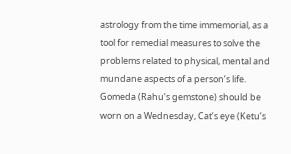astrology from the time immemorial, as a tool for remedial measures to solve the problems related to physical, mental and mundane aspects of a person’s life. Gomeda (Rahu’s gemstone) should be worn on a Wednesday, Cat’s eye (Ketu’s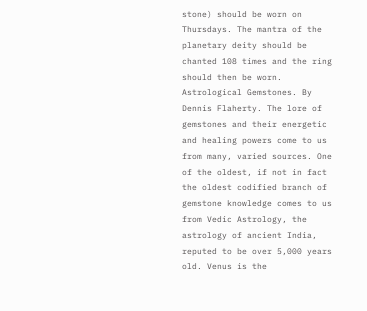stone) should be worn on Thursdays. The mantra of the planetary deity should be chanted 108 times and the ring should then be worn. Astrological Gemstones. By Dennis Flaherty. The lore of gemstones and their energetic and healing powers come to us from many, varied sources. One of the oldest, if not in fact the oldest codified branch of gemstone knowledge comes to us from Vedic Astrology, the astrology of ancient India, reputed to be over 5,000 years old. Venus is the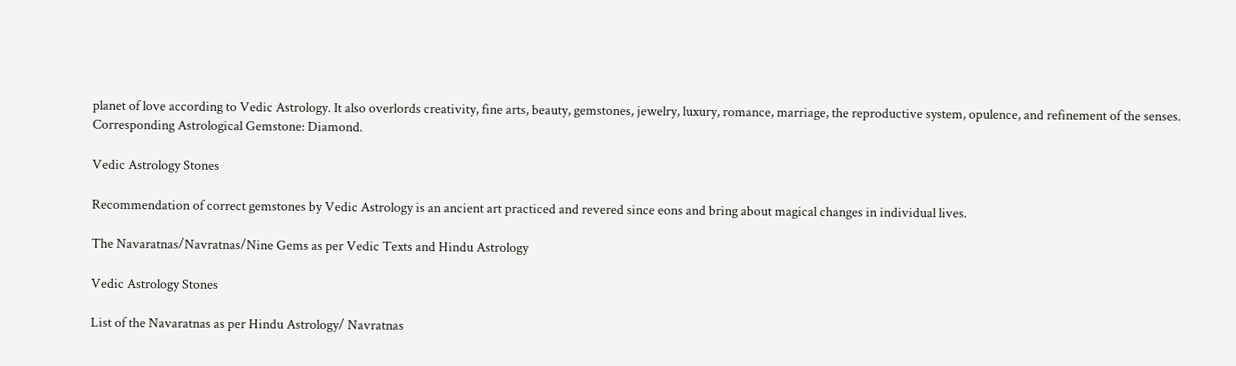planet of love according to Vedic Astrology. It also overlords creativity, fine arts, beauty, gemstones, jewelry, luxury, romance, marriage, the reproductive system, opulence, and refinement of the senses. Corresponding Astrological Gemstone: Diamond.

Vedic Astrology Stones

Recommendation of correct gemstones by Vedic Astrology is an ancient art practiced and revered since eons and bring about magical changes in individual lives.

The Navaratnas/Navratnas/Nine Gems as per Vedic Texts and Hindu Astrology

Vedic Astrology Stones

List of the Navaratnas as per Hindu Astrology/ Navratnas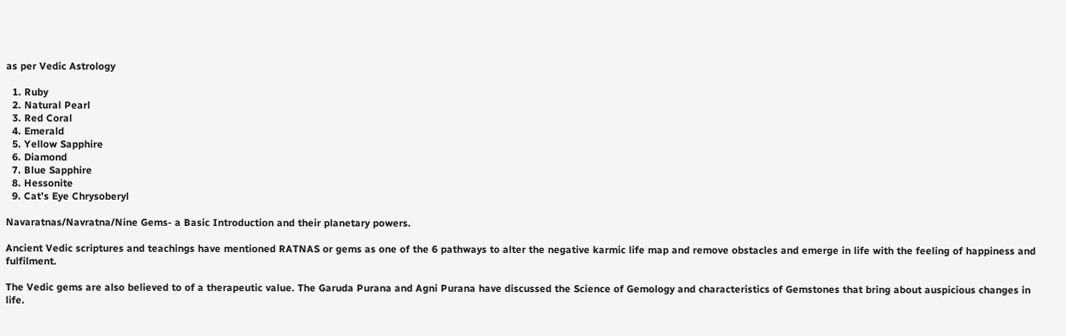as per Vedic Astrology

  1. Ruby
  2. Natural Pearl
  3. Red Coral
  4. Emerald
  5. Yellow Sapphire
  6. Diamond
  7. Blue Sapphire
  8. Hessonite
  9. Cat’s Eye Chrysoberyl

Navaratnas/Navratna/Nine Gems- a Basic Introduction and their planetary powers.

Ancient Vedic scriptures and teachings have mentioned RATNAS or gems as one of the 6 pathways to alter the negative karmic life map and remove obstacles and emerge in life with the feeling of happiness and fulfilment.

The Vedic gems are also believed to of a therapeutic value. The Garuda Purana and Agni Purana have discussed the Science of Gemology and characteristics of Gemstones that bring about auspicious changes in life.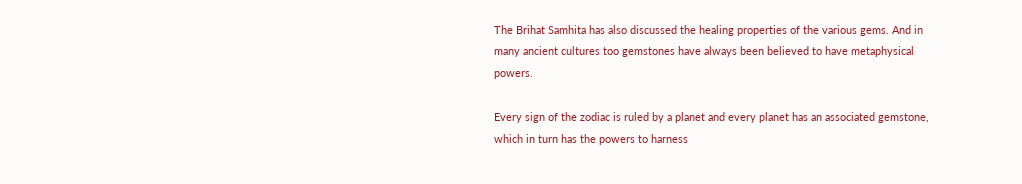The Brihat Samhita has also discussed the healing properties of the various gems. And in many ancient cultures too gemstones have always been believed to have metaphysical powers.

Every sign of the zodiac is ruled by a planet and every planet has an associated gemstone, which in turn has the powers to harness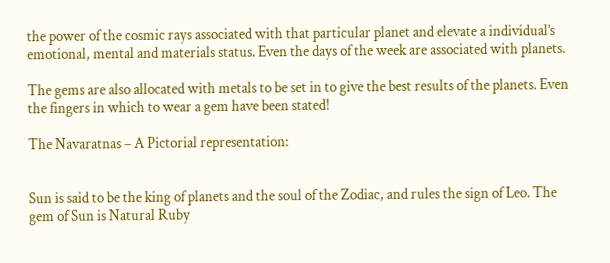the power of the cosmic rays associated with that particular planet and elevate a individual’s emotional, mental and materials status. Even the days of the week are associated with planets.

The gems are also allocated with metals to be set in to give the best results of the planets. Even the fingers in which to wear a gem have been stated!

The Navaratnas – A Pictorial representation:


Sun is said to be the king of planets and the soul of the Zodiac, and rules the sign of Leo. The gem of Sun is Natural Ruby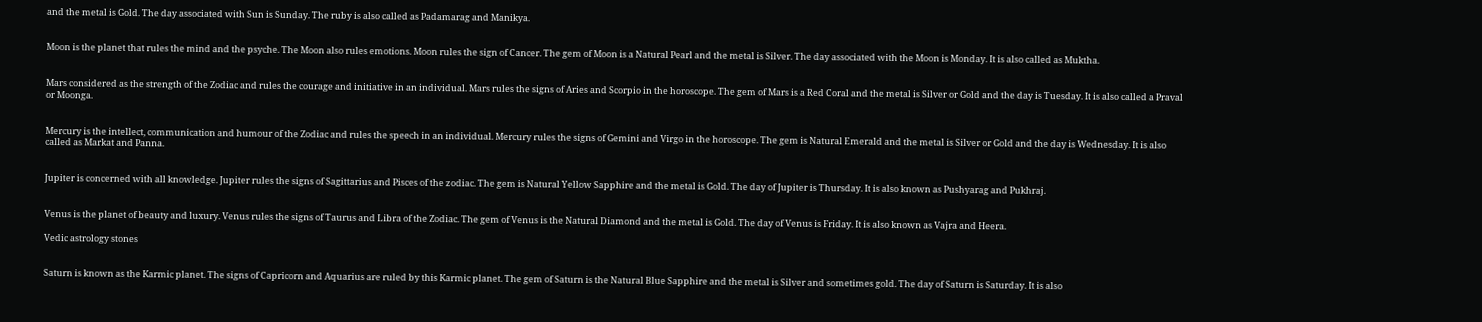and the metal is Gold. The day associated with Sun is Sunday. The ruby is also called as Padamarag and Manikya.


Moon is the planet that rules the mind and the psyche. The Moon also rules emotions. Moon rules the sign of Cancer. The gem of Moon is a Natural Pearl and the metal is Silver. The day associated with the Moon is Monday. It is also called as Muktha.


Mars considered as the strength of the Zodiac and rules the courage and initiative in an individual. Mars rules the signs of Aries and Scorpio in the horoscope. The gem of Mars is a Red Coral and the metal is Silver or Gold and the day is Tuesday. It is also called a Praval or Moonga.


Mercury is the intellect, communication and humour of the Zodiac and rules the speech in an individual. Mercury rules the signs of Gemini and Virgo in the horoscope. The gem is Natural Emerald and the metal is Silver or Gold and the day is Wednesday. It is also called as Markat and Panna.


Jupiter is concerned with all knowledge. Jupiter rules the signs of Sagittarius and Pisces of the zodiac. The gem is Natural Yellow Sapphire and the metal is Gold. The day of Jupiter is Thursday. It is also known as Pushyarag and Pukhraj.


Venus is the planet of beauty and luxury. Venus rules the signs of Taurus and Libra of the Zodiac. The gem of Venus is the Natural Diamond and the metal is Gold. The day of Venus is Friday. It is also known as Vajra and Heera.

Vedic astrology stones


Saturn is known as the Karmic planet. The signs of Capricorn and Aquarius are ruled by this Karmic planet. The gem of Saturn is the Natural Blue Sapphire and the metal is Silver and sometimes gold. The day of Saturn is Saturday. It is also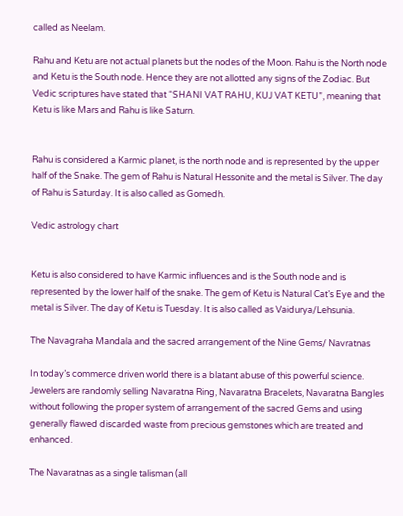called as Neelam.

Rahu and Ketu are not actual planets but the nodes of the Moon. Rahu is the North node and Ketu is the South node. Hence they are not allotted any signs of the Zodiac. But Vedic scriptures have stated that “SHANI VAT RAHU, KUJ VAT KETU”, meaning that Ketu is like Mars and Rahu is like Saturn.


Rahu is considered a Karmic planet, is the north node and is represented by the upper half of the Snake. The gem of Rahu is Natural Hessonite and the metal is Silver. The day of Rahu is Saturday. It is also called as Gomedh.

Vedic astrology chart


Ketu is also considered to have Karmic influences and is the South node and is represented by the lower half of the snake. The gem of Ketu is Natural Cat’s Eye and the metal is Silver. The day of Ketu is Tuesday. It is also called as Vaidurya/Lehsunia.

The Navagraha Mandala and the sacred arrangement of the Nine Gems/ Navratnas

In today’s commerce driven world there is a blatant abuse of this powerful science. Jewelers are randomly selling Navaratna Ring, Navaratna Bracelets, Navaratna Bangles without following the proper system of arrangement of the sacred Gems and using generally flawed discarded waste from precious gemstones which are treated and enhanced.

The Navaratnas as a single talisman (all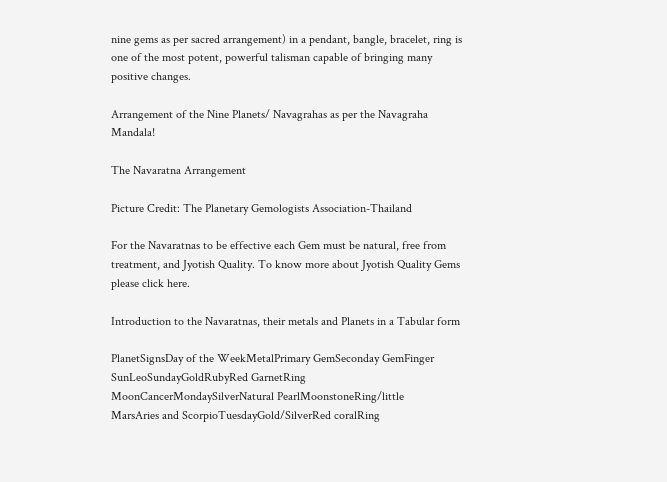nine gems as per sacred arrangement) in a pendant, bangle, bracelet, ring is one of the most potent, powerful talisman capable of bringing many positive changes.

Arrangement of the Nine Planets/ Navagrahas as per the Navagraha Mandala!

The Navaratna Arrangement

Picture Credit: The Planetary Gemologists Association-Thailand

For the Navaratnas to be effective each Gem must be natural, free from treatment, and Jyotish Quality. To know more about Jyotish Quality Gems please click here.

Introduction to the Navaratnas, their metals and Planets in a Tabular form

PlanetSignsDay of the WeekMetalPrimary GemSeconday GemFinger
SunLeoSundayGoldRubyRed GarnetRing
MoonCancerMondaySilverNatural PearlMoonstoneRing/little
MarsAries and ScorpioTuesdayGold/SilverRed coralRing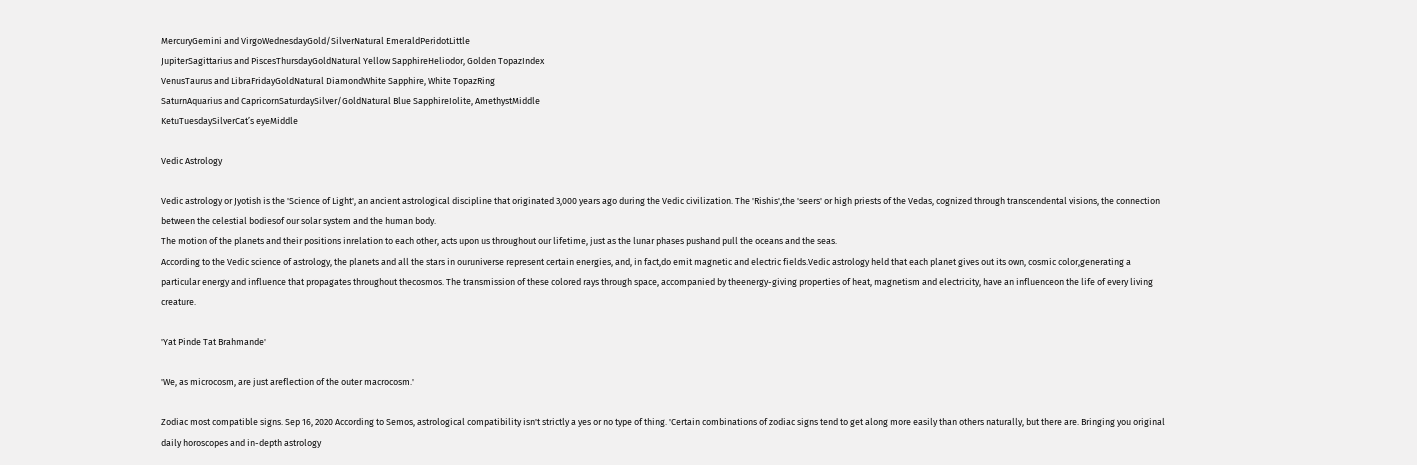MercuryGemini and VirgoWednesdayGold/SilverNatural EmeraldPeridotLittle
JupiterSagittarius and PiscesThursdayGoldNatural Yellow SapphireHeliodor, Golden TopazIndex
VenusTaurus and LibraFridayGoldNatural DiamondWhite Sapphire, White TopazRing
SaturnAquarius and CapricornSaturdaySilver/GoldNatural Blue SapphireIolite, AmethystMiddle
KetuTuesdaySilverCat’s eyeMiddle

Vedic Astrology

Vedic astrology or Jyotish is the 'Science of Light', an ancient astrological discipline that originated 3,000 years ago during the Vedic civilization. The 'Rishis',the 'seers' or high priests of the Vedas, cognized through transcendental visions, the connection between the celestial bodiesof our solar system and the human body.
The motion of the planets and their positions inrelation to each other, acts upon us throughout our lifetime, just as the lunar phases pushand pull the oceans and the seas.
According to the Vedic science of astrology, the planets and all the stars in ouruniverse represent certain energies, and, in fact,do emit magnetic and electric fields.Vedic astrology held that each planet gives out its own, cosmic color,generating a particular energy and influence that propagates throughout thecosmos. The transmission of these colored rays through space, accompanied by theenergy-giving properties of heat, magnetism and electricity, have an influenceon the life of every living creature.

'Yat Pinde Tat Brahmande'

'We, as microcosm, are just areflection of the outer macrocosm.'

Zodiac most compatible signs. Sep 16, 2020 According to Semos, astrological compatibility isn't strictly a yes or no type of thing. 'Certain combinations of zodiac signs tend to get along more easily than others naturally, but there are. Bringing you original daily horoscopes and in-depth astrology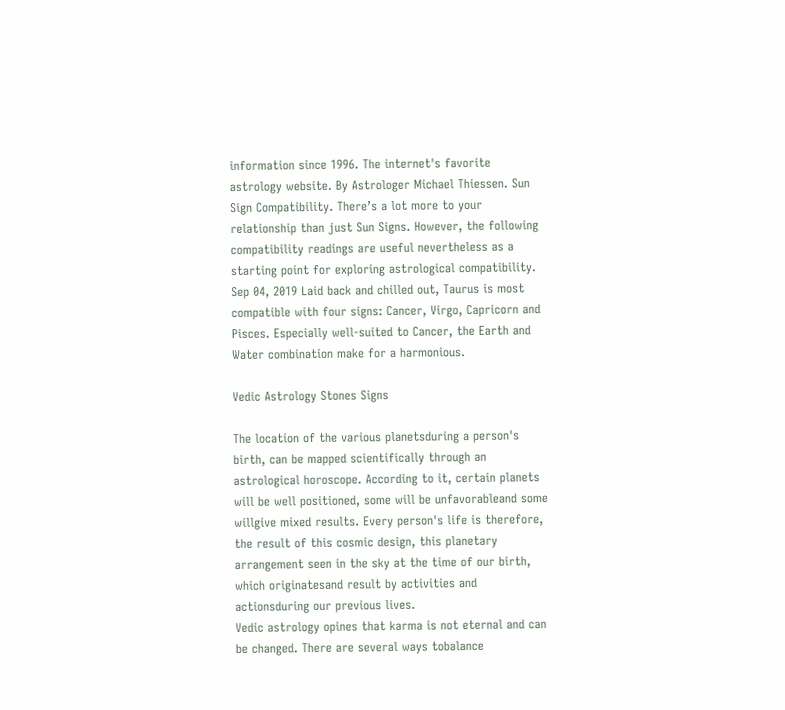information since 1996. The internet's favorite astrology website. By Astrologer Michael Thiessen. Sun Sign Compatibility. There’s a lot more to your relationship than just Sun Signs. However, the following compatibility readings are useful nevertheless as a starting point for exploring astrological compatibility. Sep 04, 2019 Laid back and chilled out, Taurus is most compatible with four signs: Cancer, Virgo, Capricorn and Pisces. Especially well-suited to Cancer, the Earth and Water combination make for a harmonious.

Vedic Astrology Stones Signs

The location of the various planetsduring a person's birth, can be mapped scientifically through an astrological horoscope. According to it, certain planets will be well positioned, some will be unfavorableand some willgive mixed results. Every person's life is therefore, the result of this cosmic design, this planetary arrangement seen in the sky at the time of our birth, which originatesand result by activities and actionsduring our previous lives.
Vedic astrology opines that karma is not eternal and can be changed. There are several ways tobalance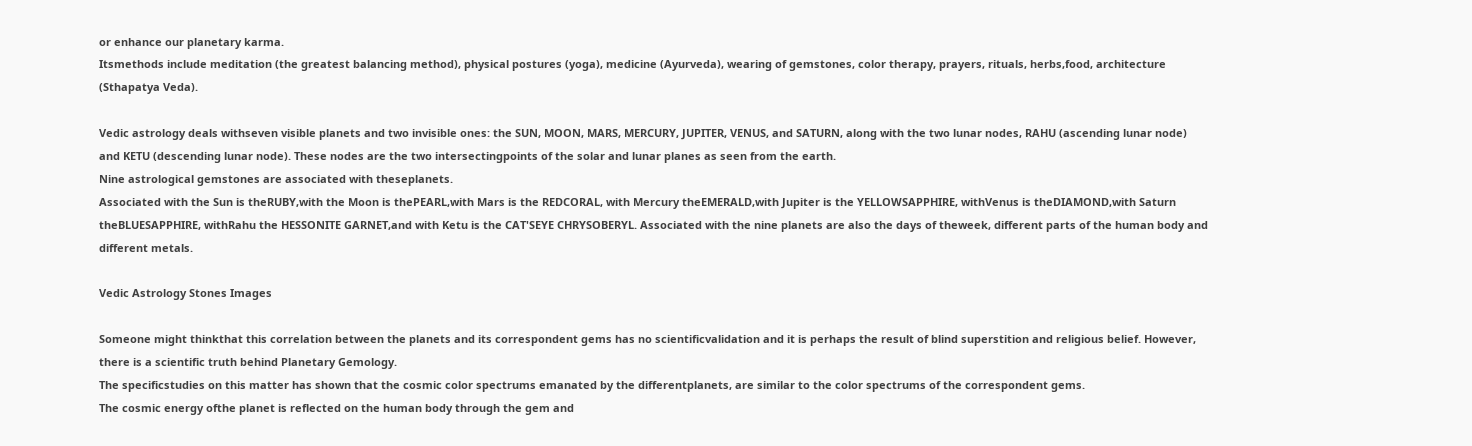or enhance our planetary karma.
Itsmethods include meditation (the greatest balancing method), physical postures (yoga), medicine (Ayurveda), wearing of gemstones, color therapy, prayers, rituals, herbs,food, architecture (Sthapatya Veda).

Vedic astrology deals withseven visible planets and two invisible ones: the SUN, MOON, MARS, MERCURY, JUPITER, VENUS, and SATURN, along with the two lunar nodes, RAHU (ascending lunar node) and KETU (descending lunar node). These nodes are the two intersectingpoints of the solar and lunar planes as seen from the earth.
Nine astrological gemstones are associated with theseplanets.
Associated with the Sun is theRUBY,with the Moon is thePEARL,with Mars is the REDCORAL, with Mercury theEMERALD,with Jupiter is the YELLOWSAPPHIRE, withVenus is theDIAMOND,with Saturn theBLUESAPPHIRE, withRahu the HESSONITE GARNET,and with Ketu is the CAT'SEYE CHRYSOBERYL. Associated with the nine planets are also the days of theweek, different parts of the human body and different metals.

Vedic Astrology Stones Images

Someone might thinkthat this correlation between the planets and its correspondent gems has no scientificvalidation and it is perhaps the result of blind superstition and religious belief. However, there is a scientific truth behind Planetary Gemology.
The specificstudies on this matter has shown that the cosmic color spectrums emanated by the differentplanets, are similar to the color spectrums of the correspondent gems.
The cosmic energy ofthe planet is reflected on the human body through the gem and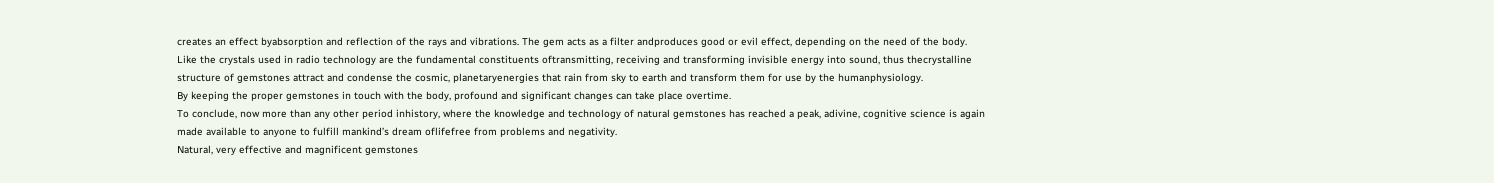creates an effect byabsorption and reflection of the rays and vibrations. The gem acts as a filter andproduces good or evil effect, depending on the need of the body.
Like the crystals used in radio technology are the fundamental constituents oftransmitting, receiving and transforming invisible energy into sound, thus thecrystalline structure of gemstones attract and condense the cosmic, planetaryenergies that rain from sky to earth and transform them for use by the humanphysiology.
By keeping the proper gemstones in touch with the body, profound and significant changes can take place overtime.
To conclude, now more than any other period inhistory, where the knowledge and technology of natural gemstones has reached a peak, adivine, cognitive science is again made available to anyone to fulfill mankind’s dream oflifefree from problems and negativity.
Natural, very effective and magnificent gemstones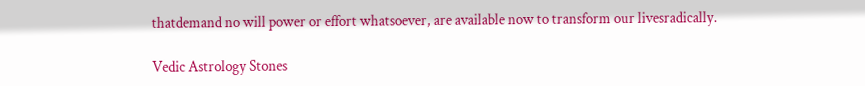thatdemand no will power or effort whatsoever, are available now to transform our livesradically.

Vedic Astrology Stones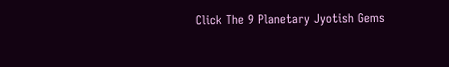Click The 9 Planetary Jyotish Gems